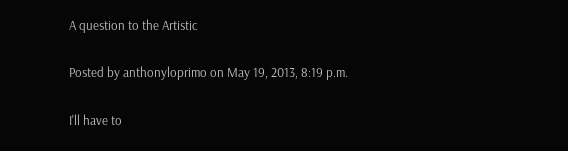A question to the Artistic

Posted by anthonyloprimo on May 19, 2013, 8:19 p.m.

I'll have to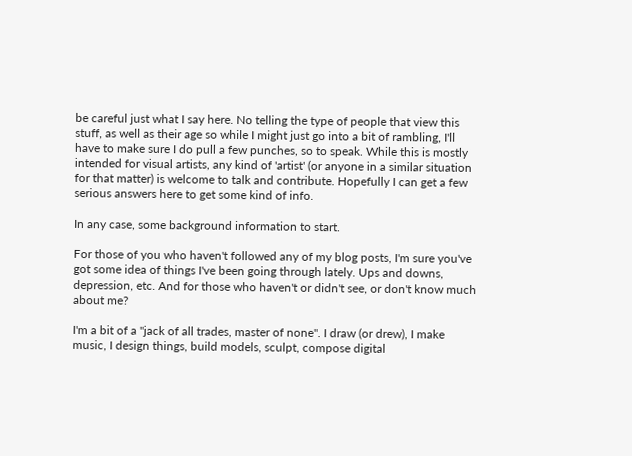be careful just what I say here. No telling the type of people that view this stuff, as well as their age so while I might just go into a bit of rambling, I'll have to make sure I do pull a few punches, so to speak. While this is mostly intended for visual artists, any kind of 'artist' (or anyone in a similar situation for that matter) is welcome to talk and contribute. Hopefully I can get a few serious answers here to get some kind of info.

In any case, some background information to start.

For those of you who haven't followed any of my blog posts, I'm sure you've got some idea of things I've been going through lately. Ups and downs, depression, etc. And for those who haven't or didn't see, or don't know much about me?

I'm a bit of a "jack of all trades, master of none". I draw (or drew), I make music, I design things, build models, sculpt, compose digital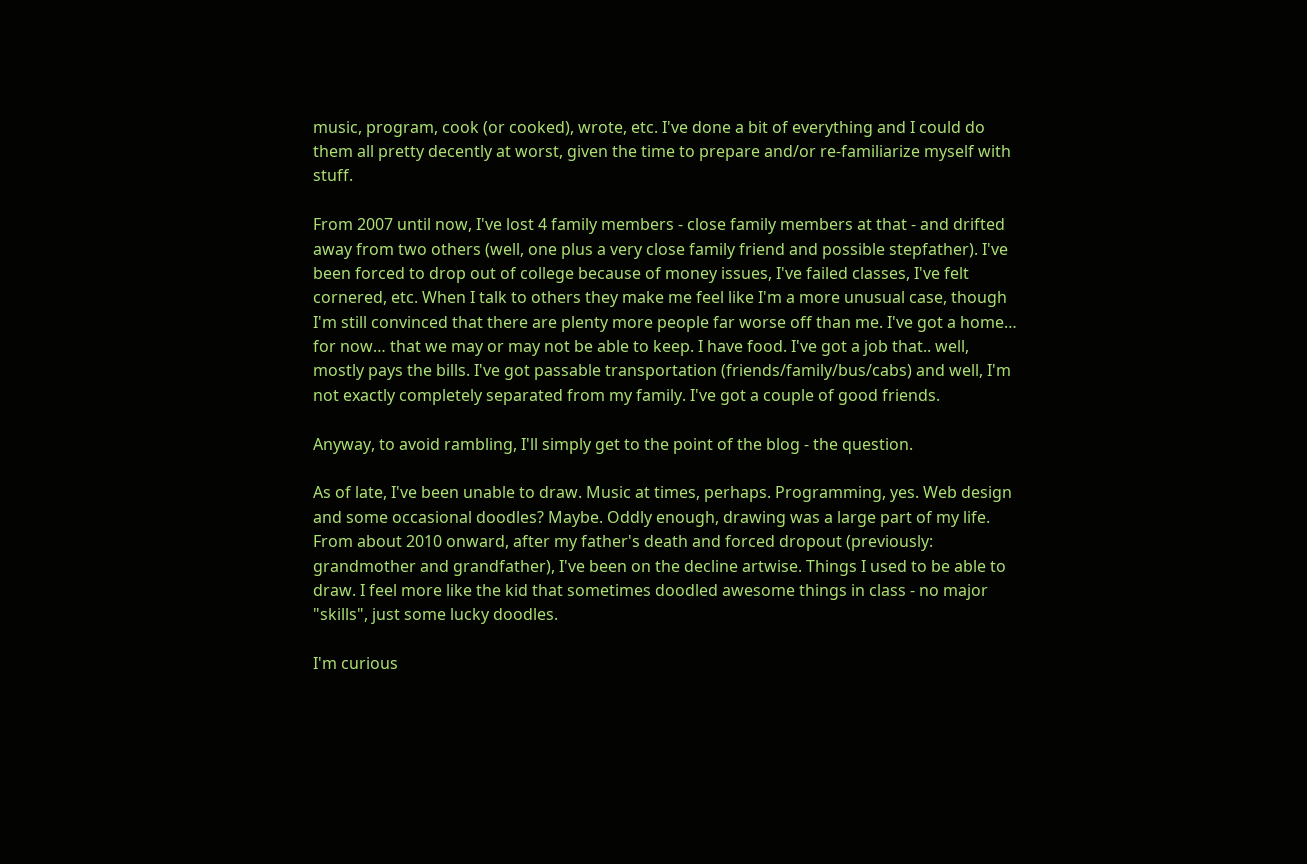music, program, cook (or cooked), wrote, etc. I've done a bit of everything and I could do them all pretty decently at worst, given the time to prepare and/or re-familiarize myself with stuff.

From 2007 until now, I've lost 4 family members - close family members at that - and drifted away from two others (well, one plus a very close family friend and possible stepfather). I've been forced to drop out of college because of money issues, I've failed classes, I've felt cornered, etc. When I talk to others they make me feel like I'm a more unusual case, though I'm still convinced that there are plenty more people far worse off than me. I've got a home… for now… that we may or may not be able to keep. I have food. I've got a job that.. well, mostly pays the bills. I've got passable transportation (friends/family/bus/cabs) and well, I'm not exactly completely separated from my family. I've got a couple of good friends.

Anyway, to avoid rambling, I'll simply get to the point of the blog - the question.

As of late, I've been unable to draw. Music at times, perhaps. Programming, yes. Web design and some occasional doodles? Maybe. Oddly enough, drawing was a large part of my life. From about 2010 onward, after my father's death and forced dropout (previously: grandmother and grandfather), I've been on the decline artwise. Things I used to be able to draw. I feel more like the kid that sometimes doodled awesome things in class - no major "skills", just some lucky doodles.

I'm curious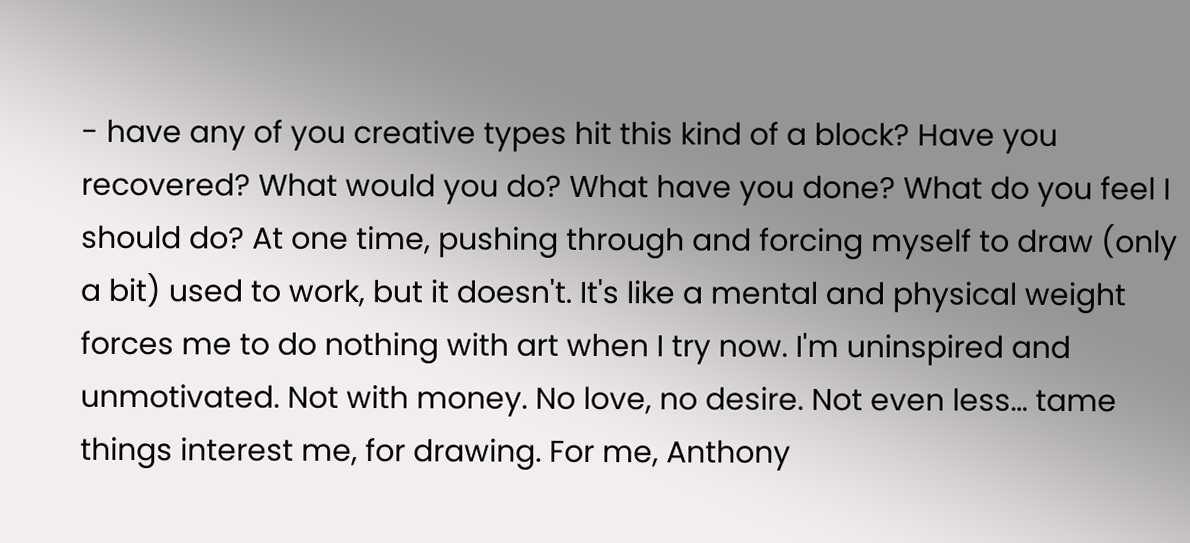- have any of you creative types hit this kind of a block? Have you recovered? What would you do? What have you done? What do you feel I should do? At one time, pushing through and forcing myself to draw (only a bit) used to work, but it doesn't. It's like a mental and physical weight forces me to do nothing with art when I try now. I'm uninspired and unmotivated. Not with money. No love, no desire. Not even less… tame things interest me, for drawing. For me, Anthony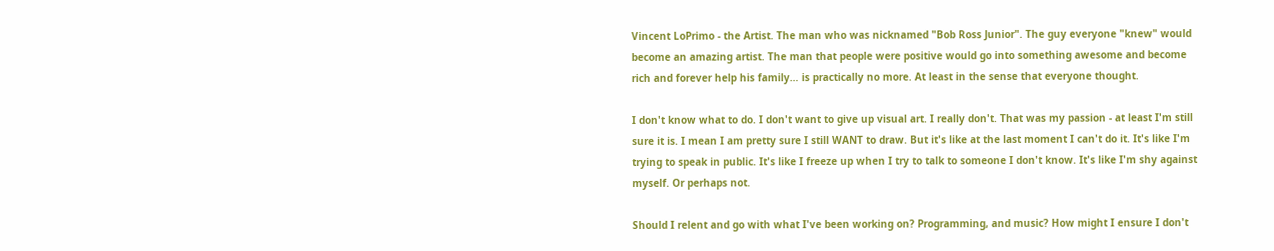Vincent LoPrimo - the Artist. The man who was nicknamed "Bob Ross Junior". The guy everyone "knew" would become an amazing artist. The man that people were positive would go into something awesome and become rich and forever help his family… is practically no more. At least in the sense that everyone thought.

I don't know what to do. I don't want to give up visual art. I really don't. That was my passion - at least I'm still sure it is. I mean I am pretty sure I still WANT to draw. But it's like at the last moment I can't do it. It's like I'm trying to speak in public. It's like I freeze up when I try to talk to someone I don't know. It's like I'm shy against myself. Or perhaps not.

Should I relent and go with what I've been working on? Programming, and music? How might I ensure I don't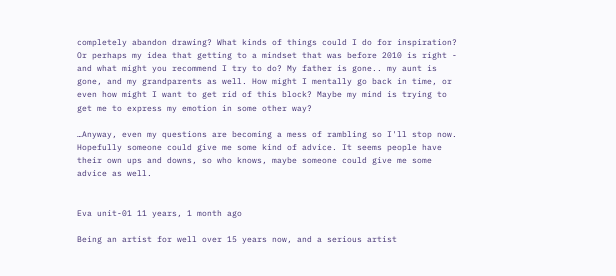completely abandon drawing? What kinds of things could I do for inspiration? Or perhaps my idea that getting to a mindset that was before 2010 is right - and what might you recommend I try to do? My father is gone.. my aunt is gone, and my grandparents as well. How might I mentally go back in time, or even how might I want to get rid of this block? Maybe my mind is trying to get me to express my emotion in some other way?

…Anyway, even my questions are becoming a mess of rambling so I'll stop now. Hopefully someone could give me some kind of advice. It seems people have their own ups and downs, so who knows, maybe someone could give me some advice as well.


Eva unit-01 11 years, 1 month ago

Being an artist for well over 15 years now, and a serious artist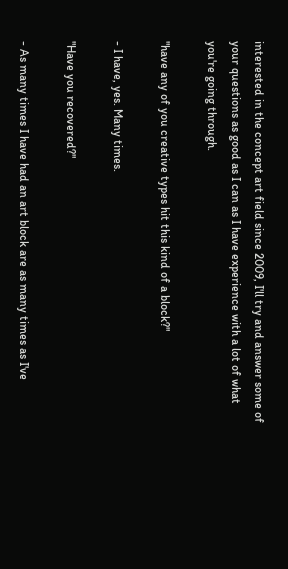interested in the concept art field since 2009, I'll try and answer some of your questions as good as I can as I have experience with a lot of what you're going through.

"have any of you creative types hit this kind of a block?"

- I have, yes. Many times.

"Have you recovered?"

- As many times I have had an art block are as many times as I've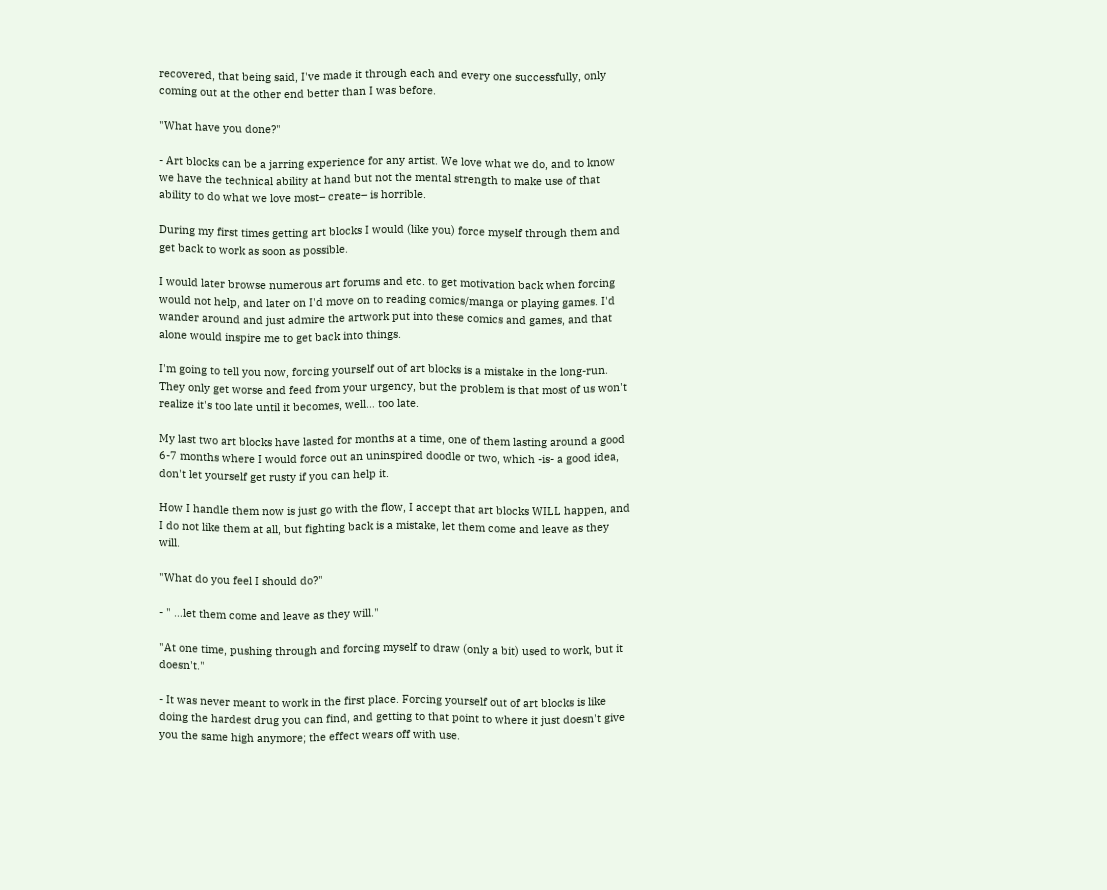recovered, that being said, I've made it through each and every one successfully, only coming out at the other end better than I was before.

"What have you done?"

- Art blocks can be a jarring experience for any artist. We love what we do, and to know we have the technical ability at hand but not the mental strength to make use of that ability to do what we love most– create– is horrible.

During my first times getting art blocks I would (like you) force myself through them and get back to work as soon as possible.

I would later browse numerous art forums and etc. to get motivation back when forcing would not help, and later on I'd move on to reading comics/manga or playing games. I'd wander around and just admire the artwork put into these comics and games, and that alone would inspire me to get back into things.

I'm going to tell you now, forcing yourself out of art blocks is a mistake in the long-run. They only get worse and feed from your urgency, but the problem is that most of us won't realize it's too late until it becomes, well… too late.

My last two art blocks have lasted for months at a time, one of them lasting around a good 6-7 months where I would force out an uninspired doodle or two, which -is- a good idea, don't let yourself get rusty if you can help it.

How I handle them now is just go with the flow, I accept that art blocks WILL happen, and I do not like them at all, but fighting back is a mistake, let them come and leave as they will.

"What do you feel I should do?"

- " …let them come and leave as they will."

"At one time, pushing through and forcing myself to draw (only a bit) used to work, but it doesn't."

- It was never meant to work in the first place. Forcing yourself out of art blocks is like doing the hardest drug you can find, and getting to that point to where it just doesn't give you the same high anymore; the effect wears off with use.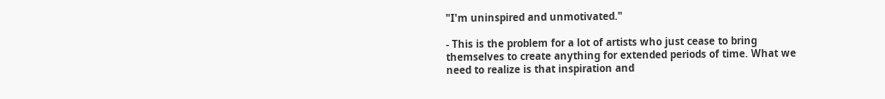"I'm uninspired and unmotivated."

- This is the problem for a lot of artists who just cease to bring themselves to create anything for extended periods of time. What we need to realize is that inspiration and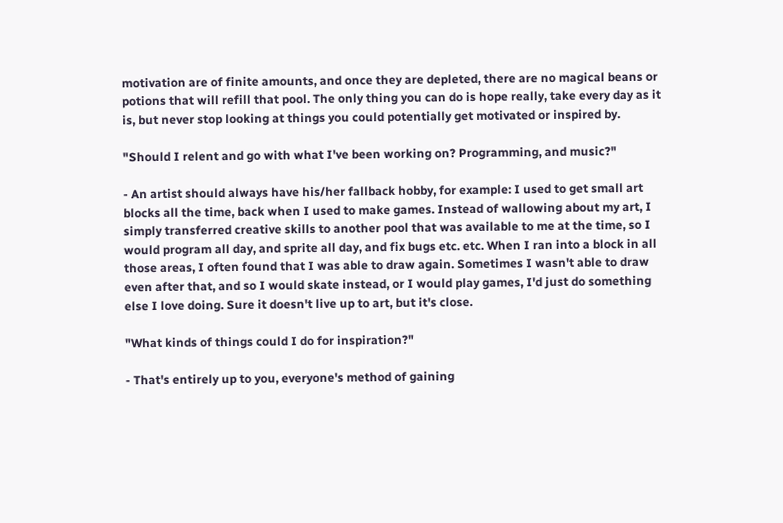motivation are of finite amounts, and once they are depleted, there are no magical beans or potions that will refill that pool. The only thing you can do is hope really, take every day as it is, but never stop looking at things you could potentially get motivated or inspired by.

"Should I relent and go with what I've been working on? Programming, and music?"

- An artist should always have his/her fallback hobby, for example: I used to get small art blocks all the time, back when I used to make games. Instead of wallowing about my art, I simply transferred creative skills to another pool that was available to me at the time, so I would program all day, and sprite all day, and fix bugs etc. etc. When I ran into a block in all those areas, I often found that I was able to draw again. Sometimes I wasn't able to draw even after that, and so I would skate instead, or I would play games, I'd just do something else I love doing. Sure it doesn't live up to art, but it's close.

"What kinds of things could I do for inspiration?"

- That's entirely up to you, everyone's method of gaining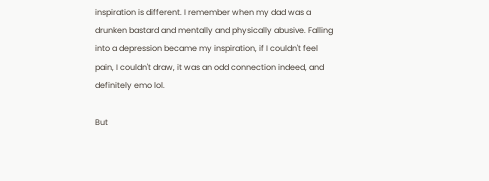inspiration is different. I remember when my dad was a drunken bastard and mentally and physically abusive. Falling into a depression became my inspiration, if I couldn't feel pain, I couldn't draw, it was an odd connection indeed, and definitely emo lol.

But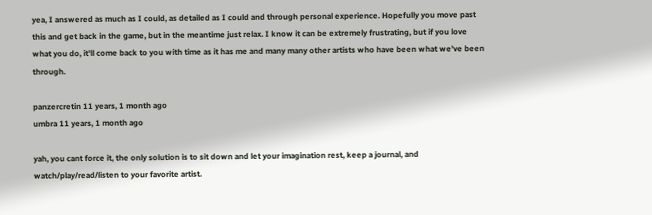yea, I answered as much as I could, as detailed as I could and through personal experience. Hopefully you move past this and get back in the game, but in the meantime just relax. I know it can be extremely frustrating, but if you love what you do, it'll come back to you with time as it has me and many many other artists who have been what we've been through.

panzercretin 11 years, 1 month ago
umbra 11 years, 1 month ago

yah, you cant force it, the only solution is to sit down and let your imagination rest, keep a journal, and watch/play/read/listen to your favorite artist.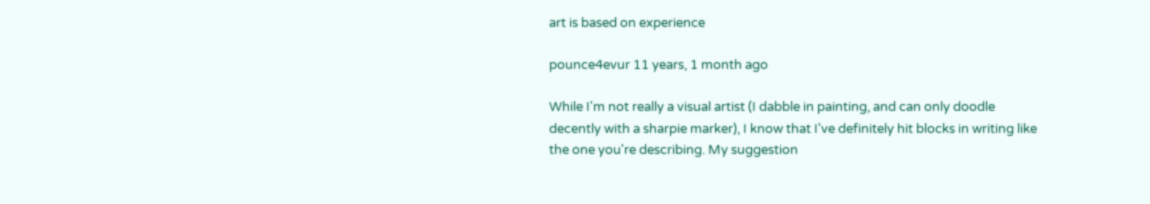art is based on experience

pounce4evur 11 years, 1 month ago

While I'm not really a visual artist (I dabble in painting, and can only doodle decently with a sharpie marker), I know that I've definitely hit blocks in writing like the one you're describing. My suggestion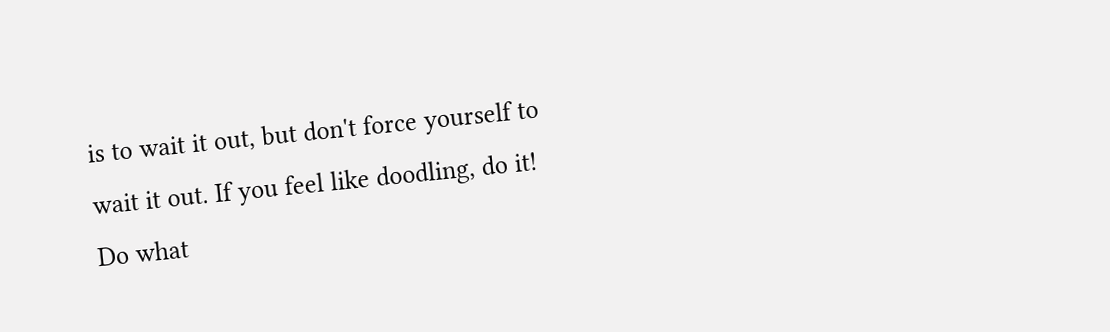is to wait it out, but don't force yourself to wait it out. If you feel like doodling, do it! Do what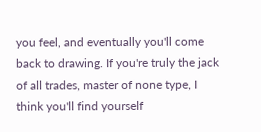you feel, and eventually you'll come back to drawing. If you're truly the jack of all trades, master of none type, I think you'll find yourself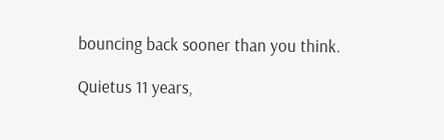bouncing back sooner than you think.

Quietus 11 years,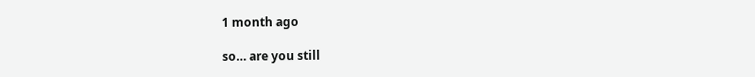1 month ago

so… are you still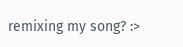remixing my song? :>